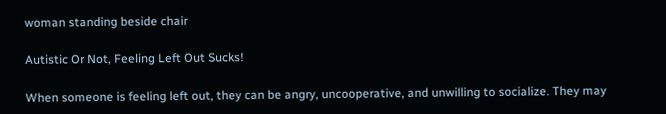woman standing beside chair

Autistic Or Not, Feeling Left Out Sucks!

When someone is feeling left out, they can be angry, uncooperative, and unwilling to socialize. They may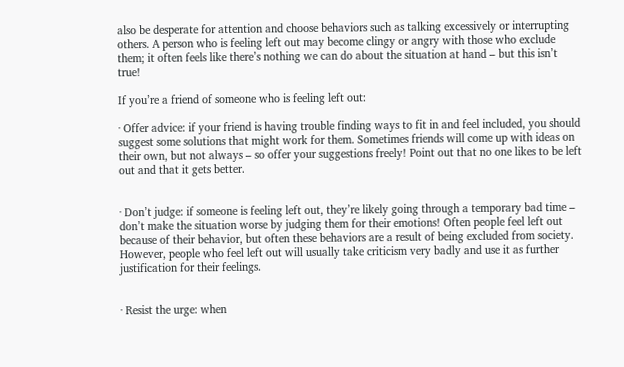also be desperate for attention and choose behaviors such as talking excessively or interrupting others. A person who is feeling left out may become clingy or angry with those who exclude them; it often feels like there’s nothing we can do about the situation at hand – but this isn’t true!

If you’re a friend of someone who is feeling left out:

· Offer advice: if your friend is having trouble finding ways to fit in and feel included, you should suggest some solutions that might work for them. Sometimes friends will come up with ideas on their own, but not always – so offer your suggestions freely! Point out that no one likes to be left out and that it gets better.


· Don’t judge: if someone is feeling left out, they’re likely going through a temporary bad time – don’t make the situation worse by judging them for their emotions! Often people feel left out because of their behavior, but often these behaviors are a result of being excluded from society. However, people who feel left out will usually take criticism very badly and use it as further justification for their feelings.


· Resist the urge: when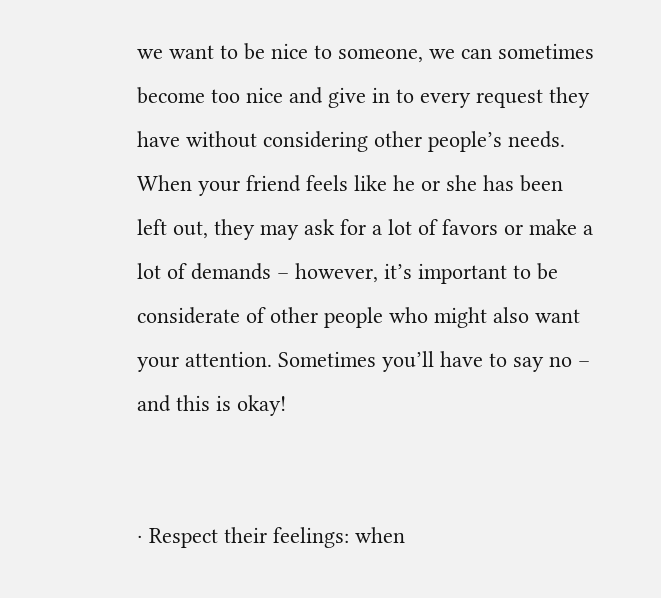we want to be nice to someone, we can sometimes become too nice and give in to every request they have without considering other people’s needs. When your friend feels like he or she has been left out, they may ask for a lot of favors or make a lot of demands – however, it’s important to be considerate of other people who might also want your attention. Sometimes you’ll have to say no – and this is okay!


· Respect their feelings: when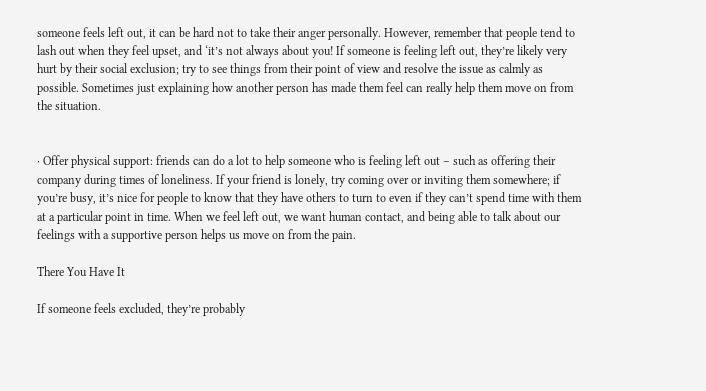someone feels left out, it can be hard not to take their anger personally. However, remember that people tend to lash out when they feel upset, and ‘it’s not always about you! If someone is feeling left out, they’re likely very hurt by their social exclusion; try to see things from their point of view and resolve the issue as calmly as possible. Sometimes just explaining how another person has made them feel can really help them move on from the situation.


· Offer physical support: friends can do a lot to help someone who is feeling left out – such as offering their company during times of loneliness. If your friend is lonely, try coming over or inviting them somewhere; if you’re busy, it’s nice for people to know that they have others to turn to even if they can’t spend time with them at a particular point in time. When we feel left out, we want human contact, and being able to talk about our feelings with a supportive person helps us move on from the pain.

There You Have It

If someone feels excluded, they’re probably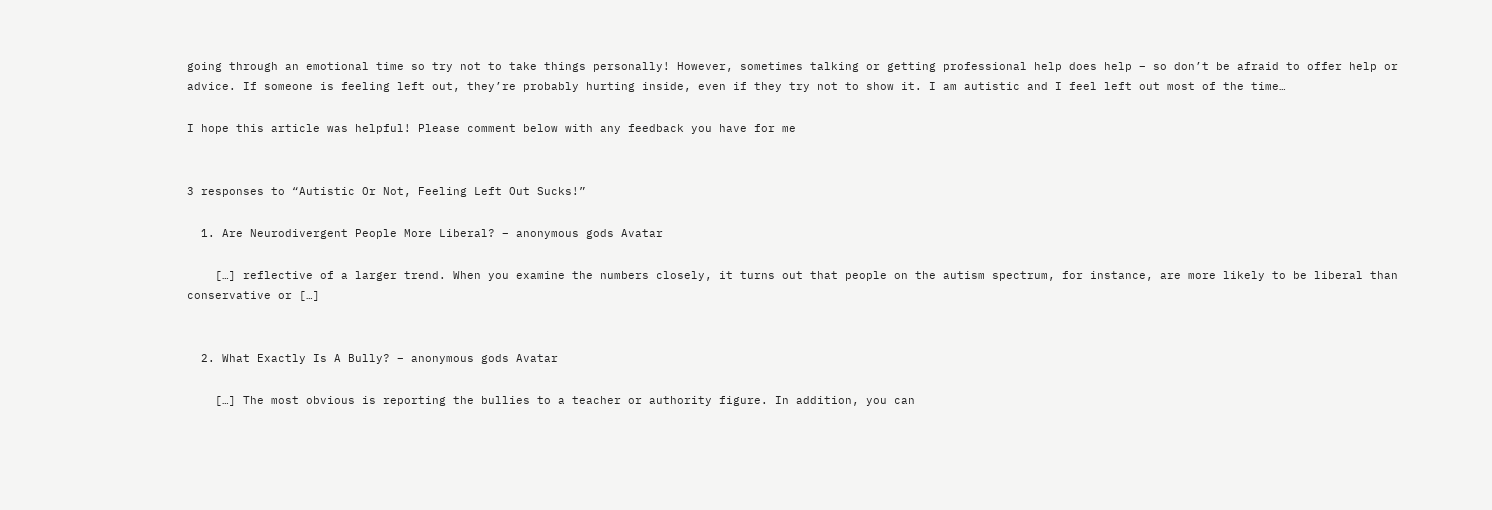going through an emotional time so try not to take things personally! However, sometimes talking or getting professional help does help – so don’t be afraid to offer help or advice. If someone is feeling left out, they’re probably hurting inside, even if they try not to show it. I am autistic and I feel left out most of the time…

I hope this article was helpful! Please comment below with any feedback you have for me


3 responses to “Autistic Or Not, Feeling Left Out Sucks!”

  1. Are Neurodivergent People More Liberal? – anonymous gods Avatar

    […] reflective of a larger trend. When you examine the numbers closely, it turns out that people on the autism spectrum, for instance, are more likely to be liberal than conservative or […]


  2. What Exactly Is A Bully? – anonymous gods Avatar

    […] The most obvious is reporting the bullies to a teacher or authority figure. In addition, you can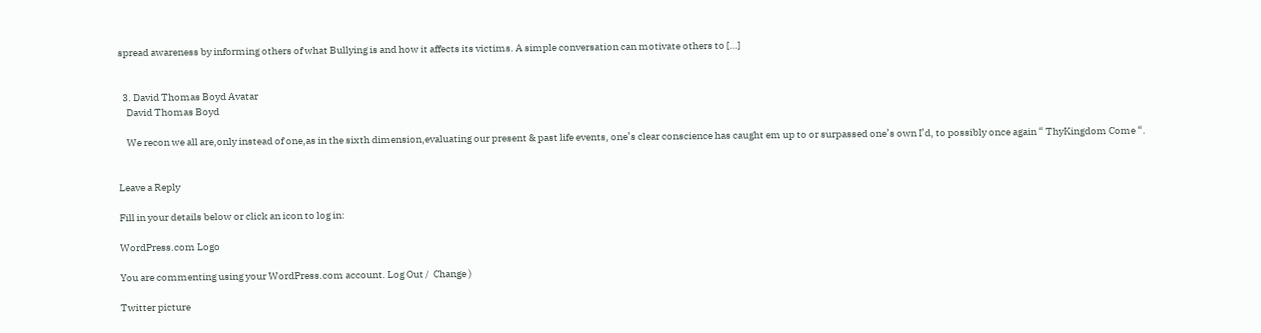spread awareness by informing others of what Bullying is and how it affects its victims. A simple conversation can motivate others to […]


  3. David Thomas Boyd Avatar
    David Thomas Boyd

    We recon we all are,only instead of one,as in the sixth dimension,evaluating our present & past life events, one’s clear conscience has caught em up to or surpassed one’s own I’d, to possibly once again “ ThyKingdom Come “.


Leave a Reply

Fill in your details below or click an icon to log in:

WordPress.com Logo

You are commenting using your WordPress.com account. Log Out /  Change )

Twitter picture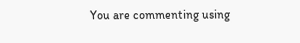You are commenting using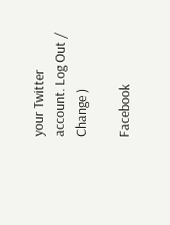your Twitter account. Log Out /  Change )

Facebook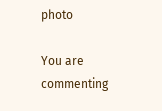photo

You are commenting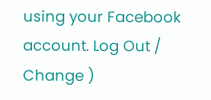using your Facebook account. Log Out /  Change )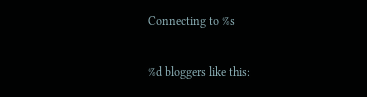Connecting to %s

%d bloggers like this: